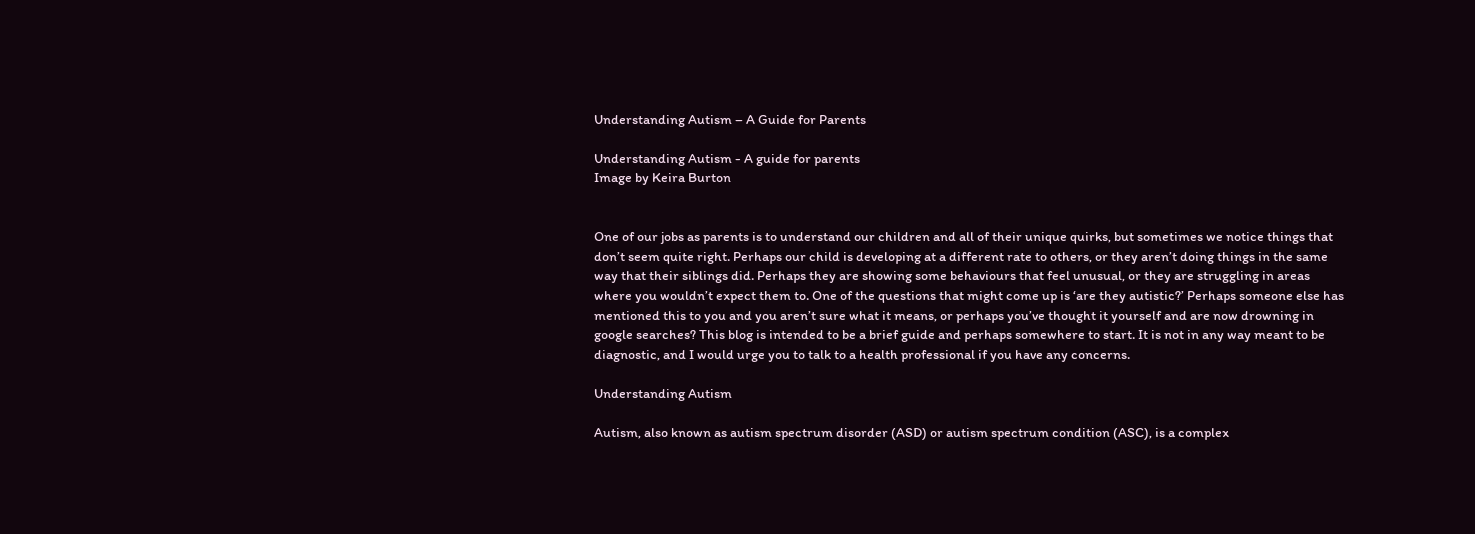Understanding Autism – A Guide for Parents

Understanding Autism - A guide for parents
Image by Keira Burton


One of our jobs as parents is to understand our children and all of their unique quirks, but sometimes we notice things that don’t seem quite right. Perhaps our child is developing at a different rate to others, or they aren’t doing things in the same way that their siblings did. Perhaps they are showing some behaviours that feel unusual, or they are struggling in areas where you wouldn’t expect them to. One of the questions that might come up is ‘are they autistic?’ Perhaps someone else has mentioned this to you and you aren’t sure what it means, or perhaps you’ve thought it yourself and are now drowning in google searches? This blog is intended to be a brief guide and perhaps somewhere to start. It is not in any way meant to be diagnostic, and I would urge you to talk to a health professional if you have any concerns.

Understanding Autism

Autism, also known as autism spectrum disorder (ASD) or autism spectrum condition (ASC), is a complex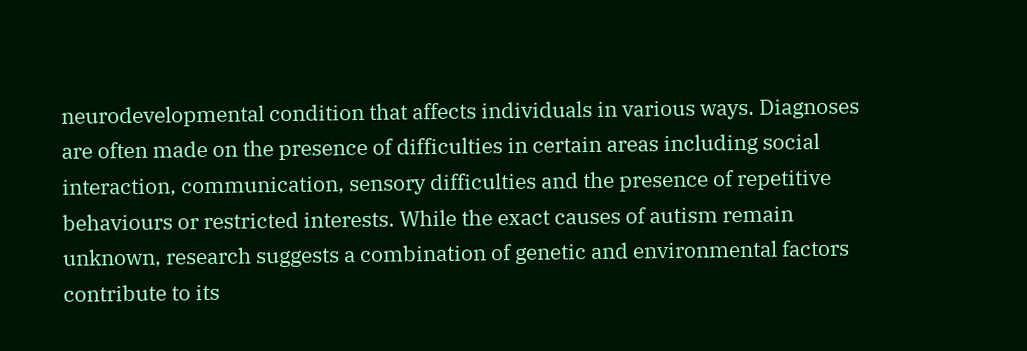neurodevelopmental condition that affects individuals in various ways. Diagnoses are often made on the presence of difficulties in certain areas including social interaction, communication, sensory difficulties and the presence of repetitive behaviours or restricted interests. While the exact causes of autism remain unknown, research suggests a combination of genetic and environmental factors contribute to its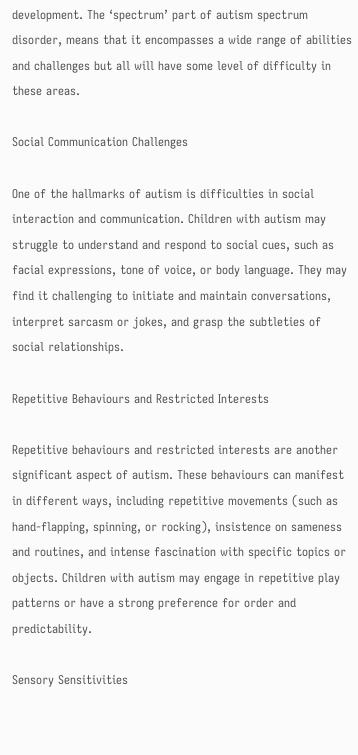development. The ‘spectrum’ part of autism spectrum disorder, means that it encompasses a wide range of abilities and challenges but all will have some level of difficulty in these areas.

Social Communication Challenges

One of the hallmarks of autism is difficulties in social interaction and communication. Children with autism may struggle to understand and respond to social cues, such as facial expressions, tone of voice, or body language. They may find it challenging to initiate and maintain conversations, interpret sarcasm or jokes, and grasp the subtleties of social relationships.

Repetitive Behaviours and Restricted Interests

Repetitive behaviours and restricted interests are another significant aspect of autism. These behaviours can manifest in different ways, including repetitive movements (such as hand-flapping, spinning, or rocking), insistence on sameness and routines, and intense fascination with specific topics or objects. Children with autism may engage in repetitive play patterns or have a strong preference for order and predictability.

Sensory Sensitivities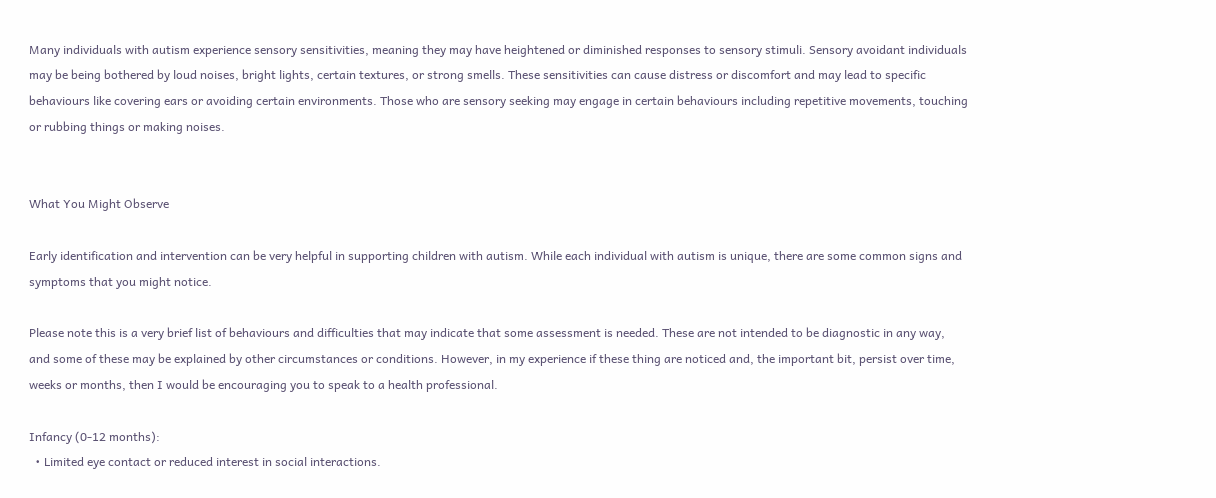Many individuals with autism experience sensory sensitivities, meaning they may have heightened or diminished responses to sensory stimuli. Sensory avoidant individuals may be being bothered by loud noises, bright lights, certain textures, or strong smells. These sensitivities can cause distress or discomfort and may lead to specific behaviours like covering ears or avoiding certain environments. Those who are sensory seeking may engage in certain behaviours including repetitive movements, touching or rubbing things or making noises.


What You Might Observe

Early identification and intervention can be very helpful in supporting children with autism. While each individual with autism is unique, there are some common signs and symptoms that you might notice.

Please note this is a very brief list of behaviours and difficulties that may indicate that some assessment is needed. These are not intended to be diagnostic in any way, and some of these may be explained by other circumstances or conditions. However, in my experience if these thing are noticed and, the important bit, persist over time, weeks or months, then I would be encouraging you to speak to a health professional.

Infancy (0-12 months):
  • Limited eye contact or reduced interest in social interactions.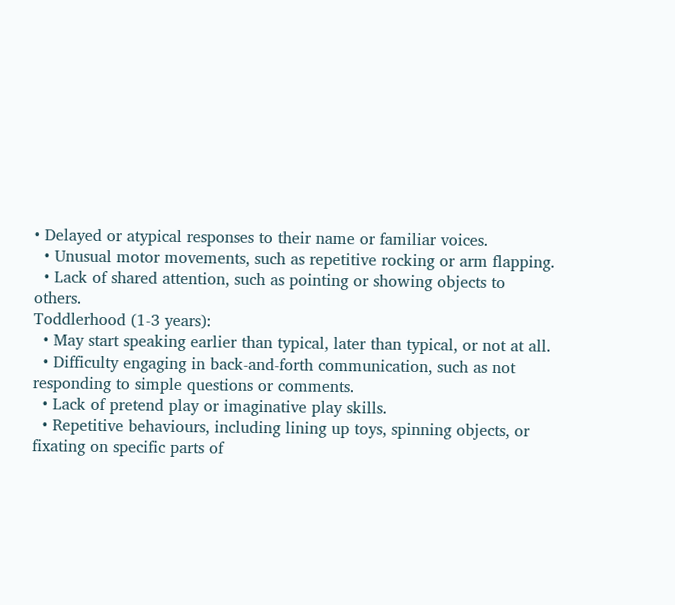• Delayed or atypical responses to their name or familiar voices.
  • Unusual motor movements, such as repetitive rocking or arm flapping.
  • Lack of shared attention, such as pointing or showing objects to others.
Toddlerhood (1-3 years):
  • May start speaking earlier than typical, later than typical, or not at all.
  • Difficulty engaging in back-and-forth communication, such as not responding to simple questions or comments.
  • Lack of pretend play or imaginative play skills.
  • Repetitive behaviours, including lining up toys, spinning objects, or fixating on specific parts of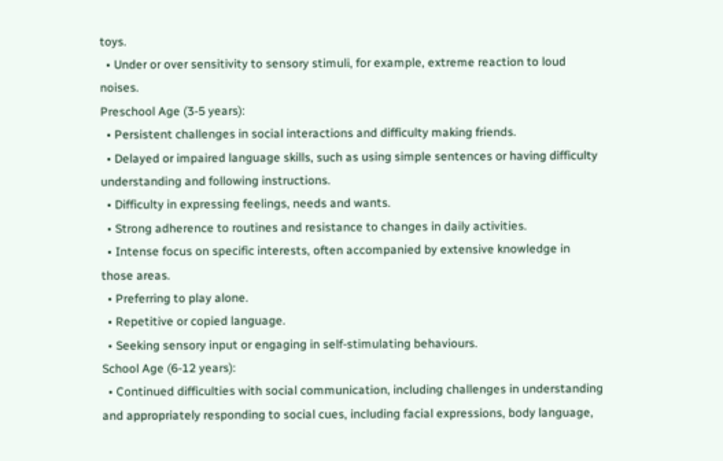toys.
  • Under or over sensitivity to sensory stimuli, for example, extreme reaction to loud noises.
Preschool Age (3-5 years):
  • Persistent challenges in social interactions and difficulty making friends.
  • Delayed or impaired language skills, such as using simple sentences or having difficulty understanding and following instructions.
  • Difficulty in expressing feelings, needs and wants.
  • Strong adherence to routines and resistance to changes in daily activities.
  • Intense focus on specific interests, often accompanied by extensive knowledge in those areas.
  • Preferring to play alone.
  • Repetitive or copied language.
  • Seeking sensory input or engaging in self-stimulating behaviours.
School Age (6-12 years):
  • Continued difficulties with social communication, including challenges in understanding and appropriately responding to social cues, including facial expressions, body language,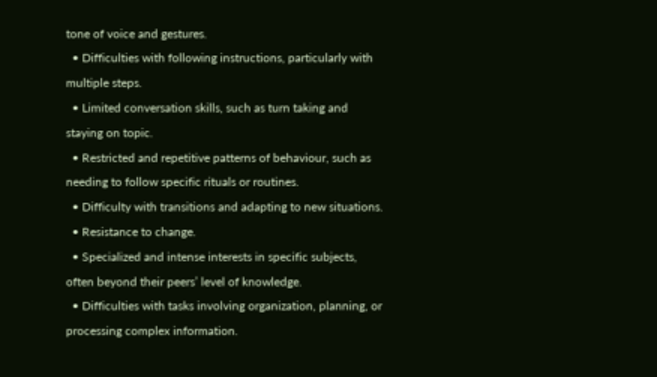tone of voice and gestures.
  • Difficulties with following instructions, particularly with multiple steps.
  • Limited conversation skills, such as turn taking and staying on topic.
  • Restricted and repetitive patterns of behaviour, such as needing to follow specific rituals or routines.
  • Difficulty with transitions and adapting to new situations.
  • Resistance to change.
  • Specialized and intense interests in specific subjects, often beyond their peers’ level of knowledge.
  • Difficulties with tasks involving organization, planning, or processing complex information.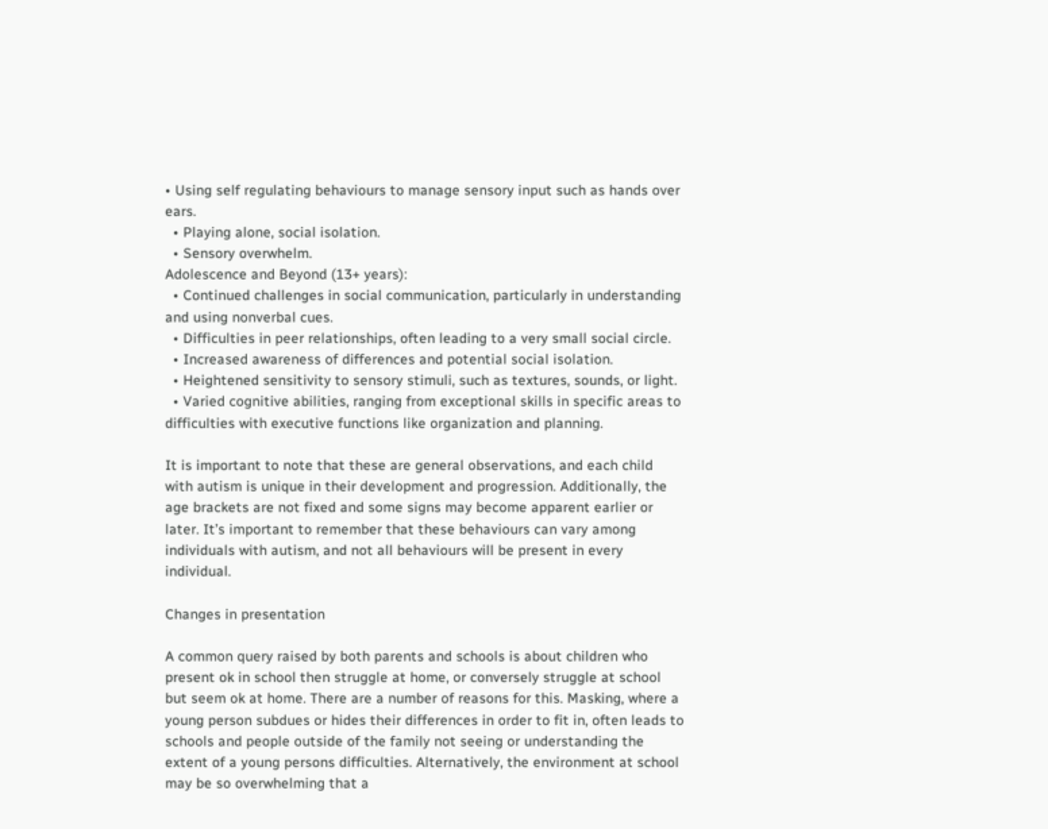• Using self regulating behaviours to manage sensory input such as hands over ears.
  • Playing alone, social isolation.
  • Sensory overwhelm.
Adolescence and Beyond (13+ years):
  • Continued challenges in social communication, particularly in understanding and using nonverbal cues.
  • Difficulties in peer relationships, often leading to a very small social circle.
  • Increased awareness of differences and potential social isolation.
  • Heightened sensitivity to sensory stimuli, such as textures, sounds, or light.
  • Varied cognitive abilities, ranging from exceptional skills in specific areas to difficulties with executive functions like organization and planning.

It is important to note that these are general observations, and each child with autism is unique in their development and progression. Additionally, the age brackets are not fixed and some signs may become apparent earlier or later. It’s important to remember that these behaviours can vary among individuals with autism, and not all behaviours will be present in every individual.

Changes in presentation

A common query raised by both parents and schools is about children who present ok in school then struggle at home, or conversely struggle at school but seem ok at home. There are a number of reasons for this. Masking, where a young person subdues or hides their differences in order to fit in, often leads to schools and people outside of the family not seeing or understanding the extent of a young persons difficulties. Alternatively, the environment at school may be so overwhelming that a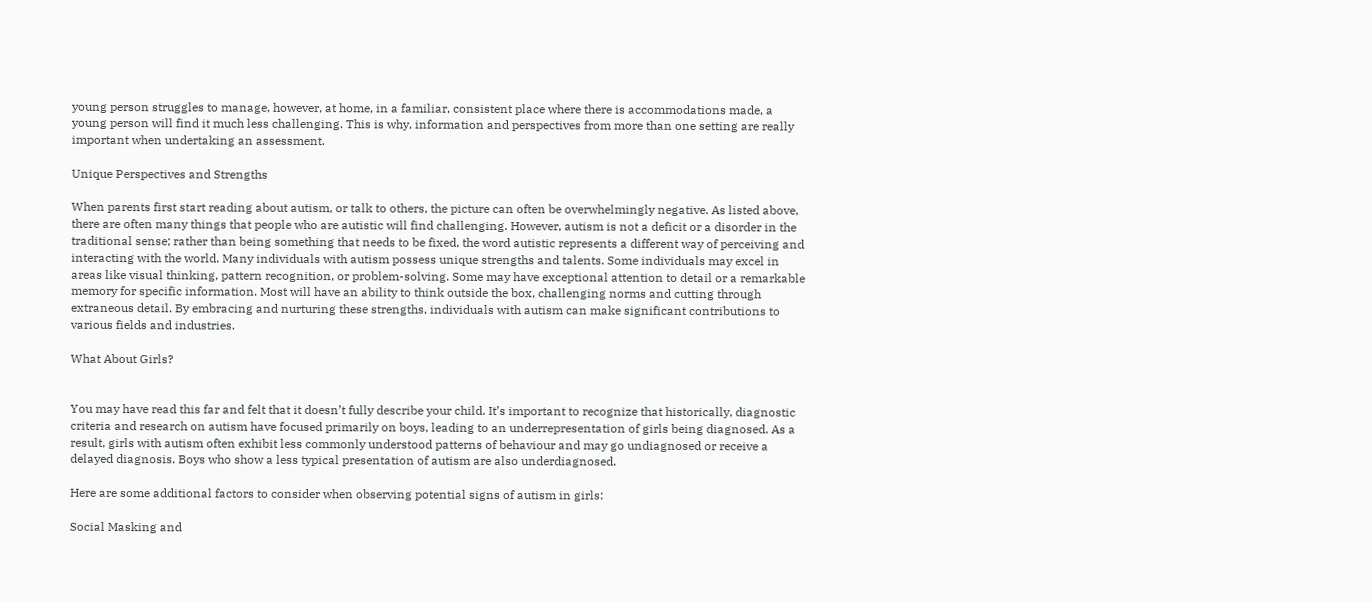young person struggles to manage, however, at home, in a familiar, consistent place where there is accommodations made, a young person will find it much less challenging. This is why, information and perspectives from more than one setting are really important when undertaking an assessment.

Unique Perspectives and Strengths

When parents first start reading about autism, or talk to others, the picture can often be overwhelmingly negative. As listed above, there are often many things that people who are autistic will find challenging. However, autism is not a deficit or a disorder in the traditional sense; rather than being something that needs to be fixed, the word autistic represents a different way of perceiving and interacting with the world. Many individuals with autism possess unique strengths and talents. Some individuals may excel in areas like visual thinking, pattern recognition, or problem-solving. Some may have exceptional attention to detail or a remarkable memory for specific information. Most will have an ability to think outside the box, challenging norms and cutting through extraneous detail. By embracing and nurturing these strengths, individuals with autism can make significant contributions to various fields and industries.

What About Girls?


You may have read this far and felt that it doesn’t fully describe your child. It’s important to recognize that historically, diagnostic criteria and research on autism have focused primarily on boys, leading to an underrepresentation of girls being diagnosed. As a result, girls with autism often exhibit less commonly understood patterns of behaviour and may go undiagnosed or receive a delayed diagnosis. Boys who show a less typical presentation of autism are also underdiagnosed.

Here are some additional factors to consider when observing potential signs of autism in girls:

Social Masking and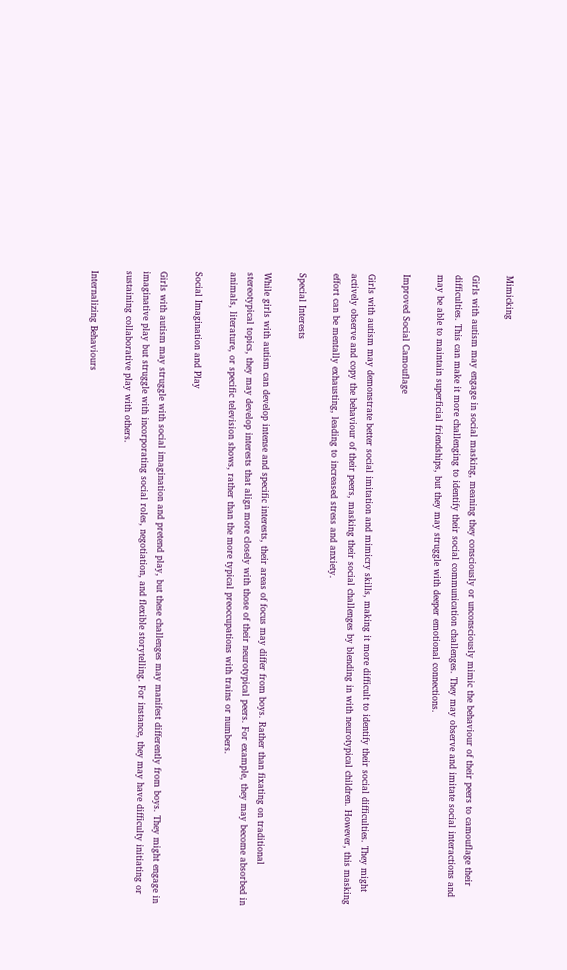Mimicking

Girls with autism may engage in social masking, meaning they consciously or unconsciously mimic the behaviour of their peers to camouflage their difficulties. This can make it more challenging to identify their social communication challenges. They may observe and imitate social interactions and may be able to maintain superficial friendships, but they may struggle with deeper emotional connections.

Improved Social Camouflage

Girls with autism may demonstrate better social imitation and mimicry skills, making it more difficult to identify their social difficulties. They might actively observe and copy the behaviour of their peers, masking their social challenges by blending in with neurotypical children. However, this masking effort can be mentally exhausting, leading to increased stress and anxiety.

Special Interests

While girls with autism can develop intense and specific interests, their areas of focus may differ from boys. Rather than fixating on traditional stereotypical topics, they may develop interests that align more closely with those of their neurotypical peers. For example, they may become absorbed in animals, literature, or specific television shows, rather than the more typical preoccupations with trains or numbers.

Social Imagination and Play

Girls with autism may struggle with social imagination and pretend play, but these challenges may manifest differently from boys. They might engage in imaginative play but struggle with incorporating social roles, negotiation, and flexible storytelling. For instance, they may have difficulty initiating or sustaining collaborative play with others.

Internalizing Behaviours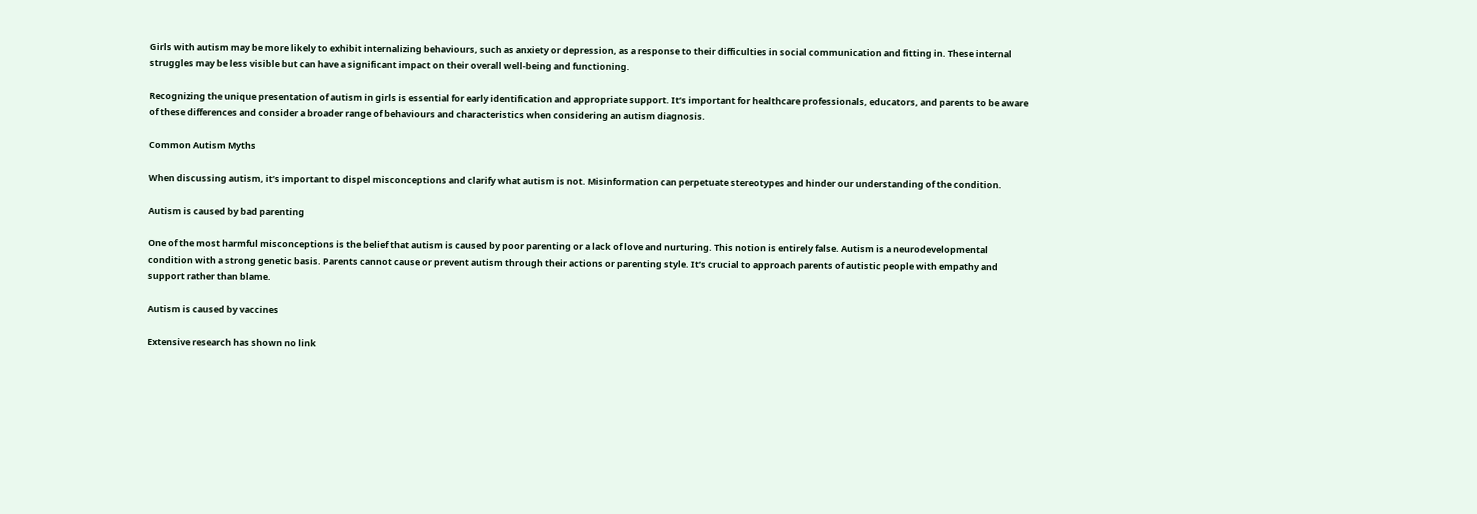Girls with autism may be more likely to exhibit internalizing behaviours, such as anxiety or depression, as a response to their difficulties in social communication and fitting in. These internal struggles may be less visible but can have a significant impact on their overall well-being and functioning.

Recognizing the unique presentation of autism in girls is essential for early identification and appropriate support. It’s important for healthcare professionals, educators, and parents to be aware of these differences and consider a broader range of behaviours and characteristics when considering an autism diagnosis.

Common Autism Myths

When discussing autism, it’s important to dispel misconceptions and clarify what autism is not. Misinformation can perpetuate stereotypes and hinder our understanding of the condition.

Autism is caused by bad parenting

One of the most harmful misconceptions is the belief that autism is caused by poor parenting or a lack of love and nurturing. This notion is entirely false. Autism is a neurodevelopmental condition with a strong genetic basis. Parents cannot cause or prevent autism through their actions or parenting style. It’s crucial to approach parents of autistic people with empathy and support rather than blame.

Autism is caused by vaccines

Extensive research has shown no link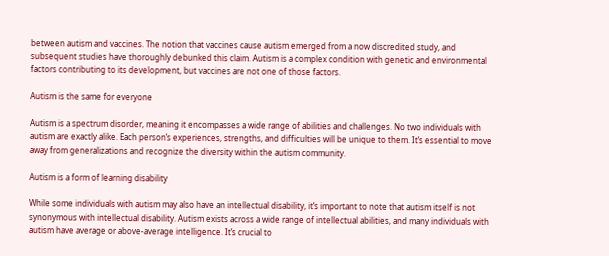between autism and vaccines. The notion that vaccines cause autism emerged from a now discredited study, and subsequent studies have thoroughly debunked this claim. Autism is a complex condition with genetic and environmental factors contributing to its development, but vaccines are not one of those factors.

Autism is the same for everyone

Autism is a spectrum disorder, meaning it encompasses a wide range of abilities and challenges. No two individuals with autism are exactly alike. Each person’s experiences, strengths, and difficulties will be unique to them. It’s essential to move away from generalizations and recognize the diversity within the autism community.

Autism is a form of learning disability

While some individuals with autism may also have an intellectual disability, it’s important to note that autism itself is not synonymous with intellectual disability. Autism exists across a wide range of intellectual abilities, and many individuals with autism have average or above-average intelligence. It’s crucial to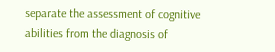separate the assessment of cognitive abilities from the diagnosis of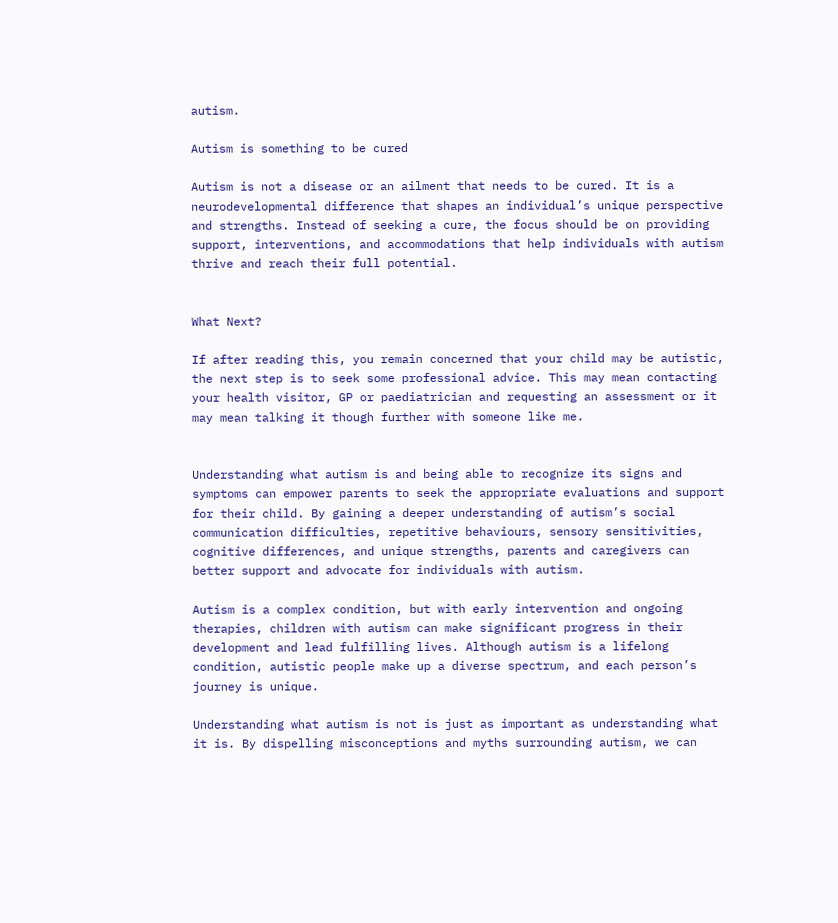autism.

Autism is something to be cured

Autism is not a disease or an ailment that needs to be cured. It is a neurodevelopmental difference that shapes an individual’s unique perspective and strengths. Instead of seeking a cure, the focus should be on providing support, interventions, and accommodations that help individuals with autism thrive and reach their full potential.


What Next?

If after reading this, you remain concerned that your child may be autistic, the next step is to seek some professional advice. This may mean contacting your health visitor, GP or paediatrician and requesting an assessment or it may mean talking it though further with someone like me.


Understanding what autism is and being able to recognize its signs and symptoms can empower parents to seek the appropriate evaluations and support for their child. By gaining a deeper understanding of autism’s social communication difficulties, repetitive behaviours, sensory sensitivities, cognitive differences, and unique strengths, parents and caregivers can better support and advocate for individuals with autism.

Autism is a complex condition, but with early intervention and ongoing therapies, children with autism can make significant progress in their development and lead fulfilling lives. Although autism is a lifelong condition, autistic people make up a diverse spectrum, and each person’s journey is unique.

Understanding what autism is not is just as important as understanding what it is. By dispelling misconceptions and myths surrounding autism, we can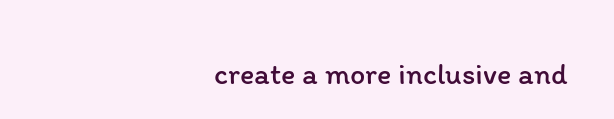create a more inclusive and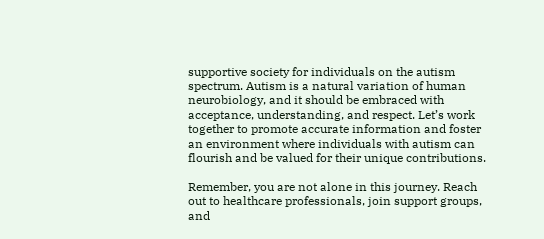supportive society for individuals on the autism spectrum. Autism is a natural variation of human neurobiology, and it should be embraced with acceptance, understanding, and respect. Let’s work together to promote accurate information and foster an environment where individuals with autism can flourish and be valued for their unique contributions.

Remember, you are not alone in this journey. Reach out to healthcare professionals, join support groups, and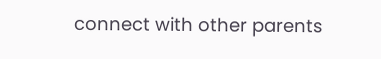connect with other parents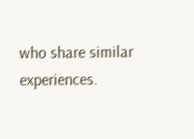who share similar experiences.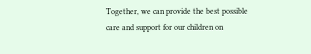Together, we can provide the best possible care and support for our children on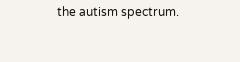the autism spectrum.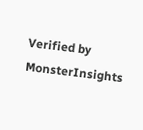Verified by MonsterInsights